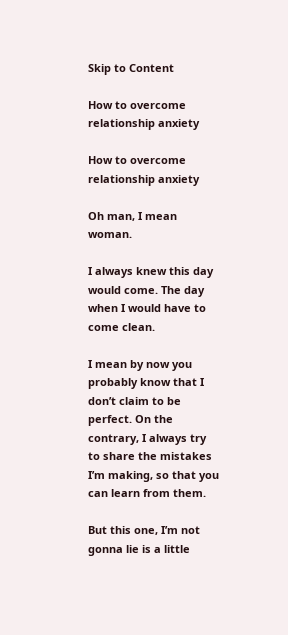Skip to Content

How to overcome relationship anxiety

How to overcome relationship anxiety

Oh man, I mean woman.

I always knew this day would come. The day when I would have to come clean.

I mean by now you probably know that I don’t claim to be perfect. On the contrary, I always try to share the mistakes I’m making, so that you can learn from them.

But this one, I’m not gonna lie is a little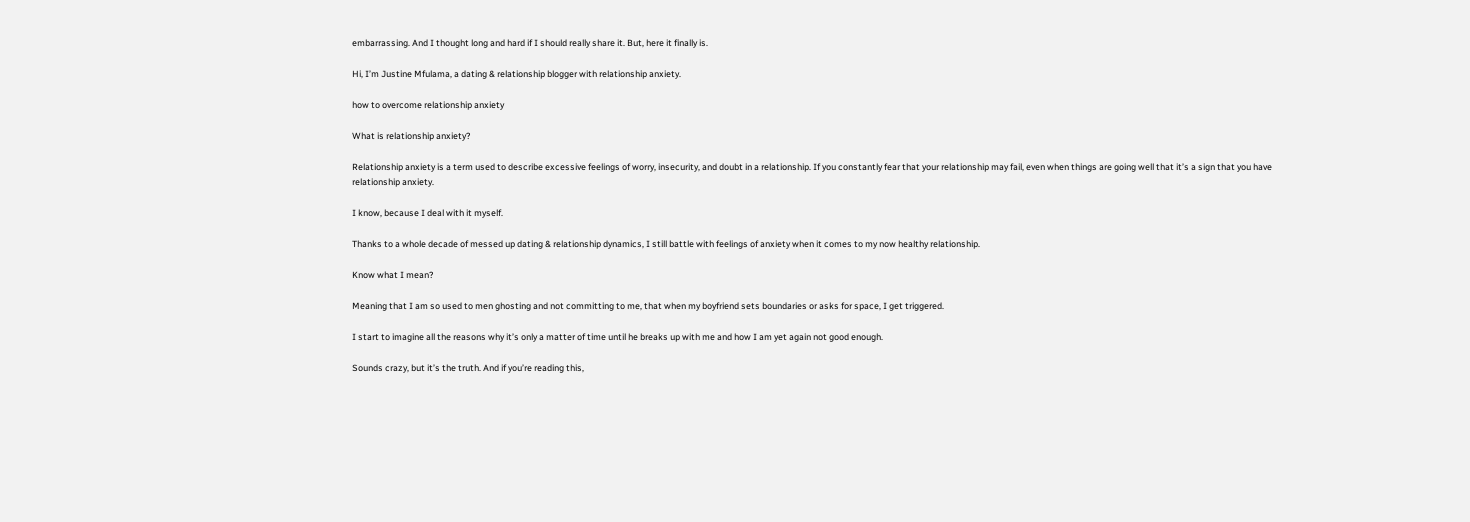embarrassing. And I thought long and hard if I should really share it. But, here it finally is.

Hi, I’m Justine Mfulama, a dating & relationship blogger with relationship anxiety.

how to overcome relationship anxiety

What is relationship anxiety?

Relationship anxiety is a term used to describe excessive feelings of worry, insecurity, and doubt in a relationship. If you constantly fear that your relationship may fail, even when things are going well that it’s a sign that you have relationship anxiety.

I know, because I deal with it myself.

Thanks to a whole decade of messed up dating & relationship dynamics, I still battle with feelings of anxiety when it comes to my now healthy relationship.

Know what I mean?

Meaning that I am so used to men ghosting and not committing to me, that when my boyfriend sets boundaries or asks for space, I get triggered.

I start to imagine all the reasons why it’s only a matter of time until he breaks up with me and how I am yet again not good enough.

Sounds crazy, but it’s the truth. And if you’re reading this,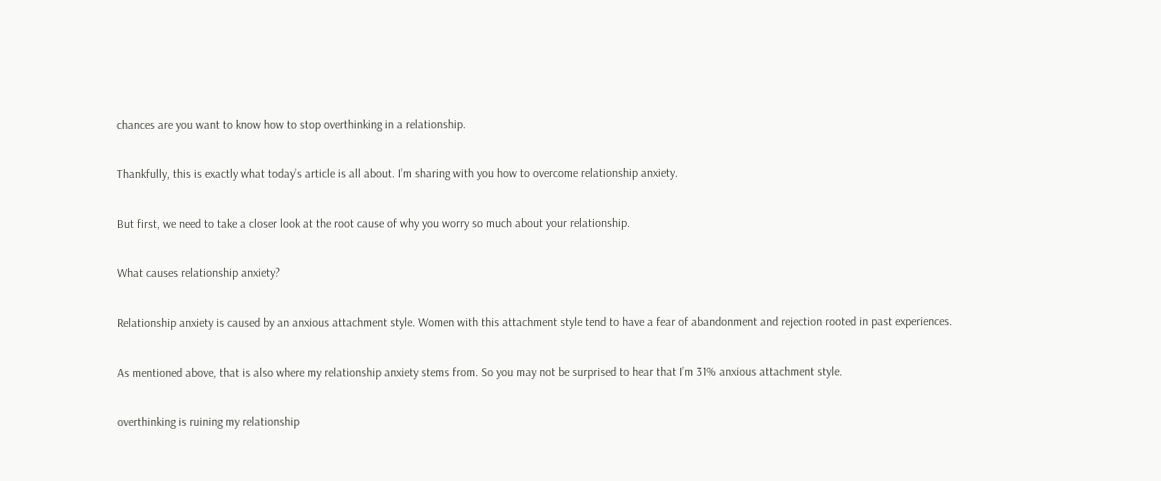chances are you want to know how to stop overthinking in a relationship.

Thankfully, this is exactly what today’s article is all about. I’m sharing with you how to overcome relationship anxiety.

But first, we need to take a closer look at the root cause of why you worry so much about your relationship.

What causes relationship anxiety?

Relationship anxiety is caused by an anxious attachment style. Women with this attachment style tend to have a fear of abandonment and rejection rooted in past experiences.

As mentioned above, that is also where my relationship anxiety stems from. So you may not be surprised to hear that I’m 31% anxious attachment style.

overthinking is ruining my relationship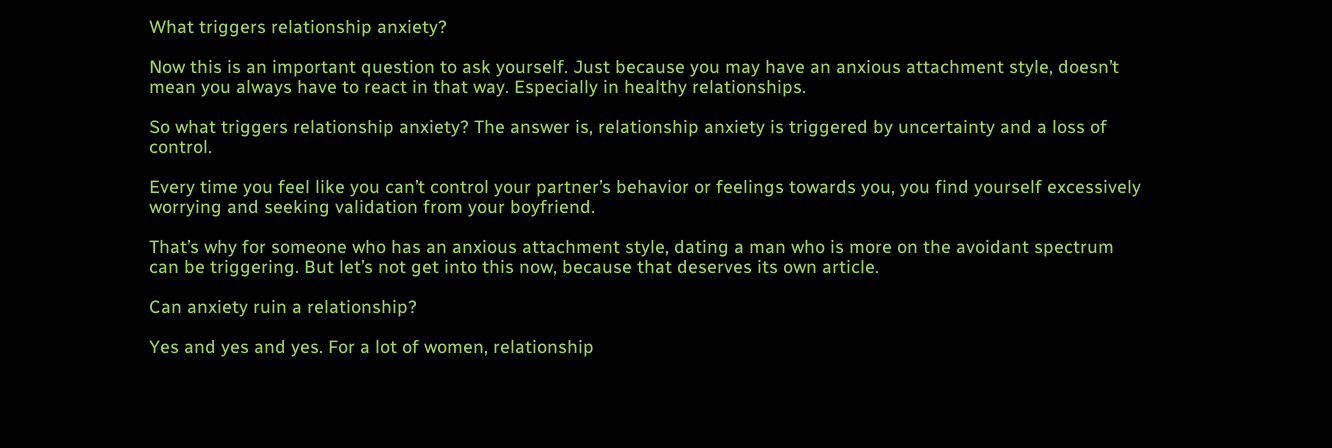What triggers relationship anxiety?

Now this is an important question to ask yourself. Just because you may have an anxious attachment style, doesn’t mean you always have to react in that way. Especially in healthy relationships.

So what triggers relationship anxiety? The answer is, relationship anxiety is triggered by uncertainty and a loss of control.

Every time you feel like you can’t control your partner’s behavior or feelings towards you, you find yourself excessively worrying and seeking validation from your boyfriend.

That’s why for someone who has an anxious attachment style, dating a man who is more on the avoidant spectrum can be triggering. But let’s not get into this now, because that deserves its own article.

Can anxiety ruin a relationship?

Yes and yes and yes. For a lot of women, relationship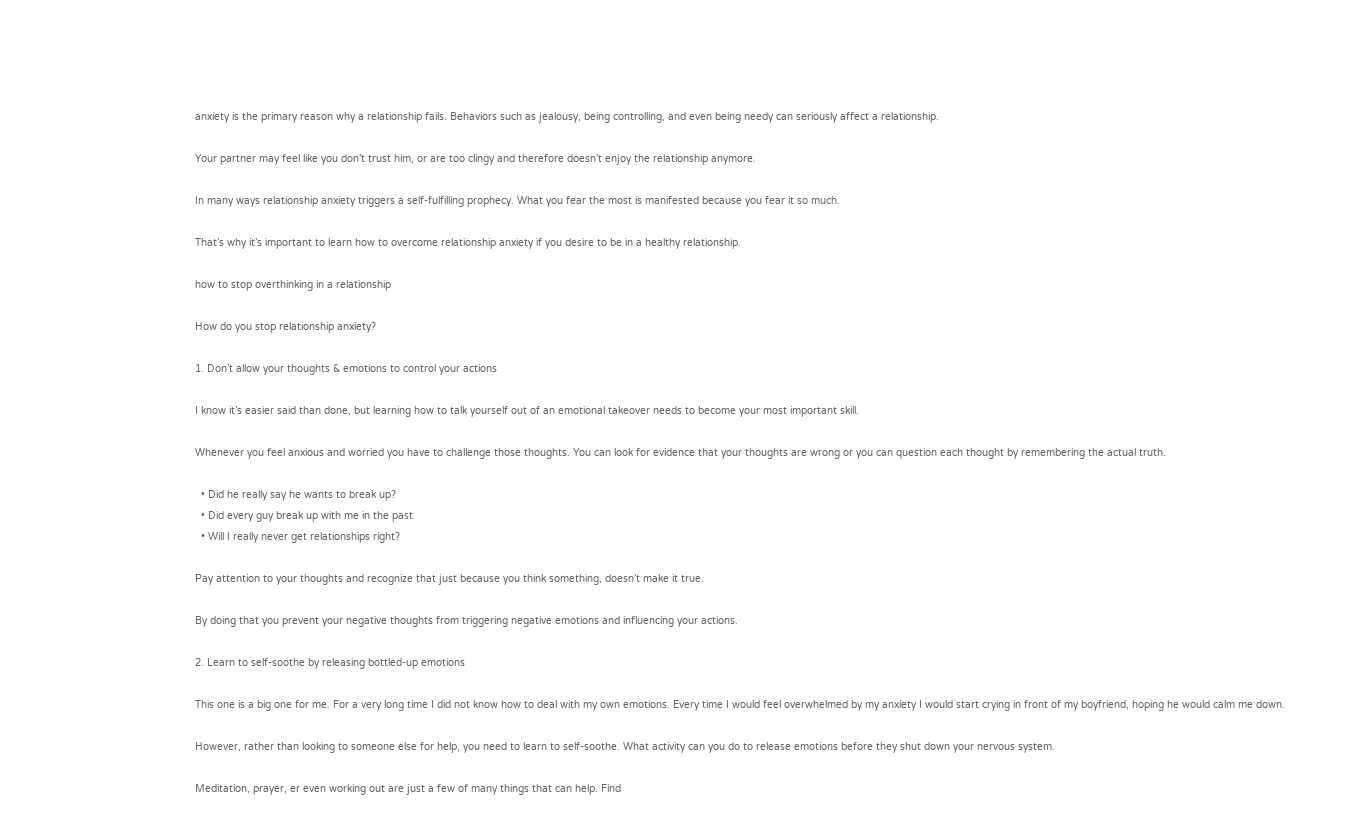anxiety is the primary reason why a relationship fails. Behaviors such as jealousy, being controlling, and even being needy can seriously affect a relationship.

Your partner may feel like you don’t trust him, or are too clingy and therefore doesn’t enjoy the relationship anymore.

In many ways relationship anxiety triggers a self-fulfilling prophecy. What you fear the most is manifested because you fear it so much.

That’s why it’s important to learn how to overcome relationship anxiety if you desire to be in a healthy relationship.

how to stop overthinking in a relationship

How do you stop relationship anxiety?

1. Don’t allow your thoughts & emotions to control your actions

I know it’s easier said than done, but learning how to talk yourself out of an emotional takeover needs to become your most important skill.

Whenever you feel anxious and worried you have to challenge those thoughts. You can look for evidence that your thoughts are wrong or you can question each thought by remembering the actual truth.

  • Did he really say he wants to break up?
  • Did every guy break up with me in the past
  • Will I really never get relationships right?

Pay attention to your thoughts and recognize that just because you think something, doesn’t make it true.

By doing that you prevent your negative thoughts from triggering negative emotions and influencing your actions.

2. Learn to self-soothe by releasing bottled-up emotions

This one is a big one for me. For a very long time I did not know how to deal with my own emotions. Every time I would feel overwhelmed by my anxiety I would start crying in front of my boyfriend, hoping he would calm me down.

However, rather than looking to someone else for help, you need to learn to self-soothe. What activity can you do to release emotions before they shut down your nervous system.

Meditation, prayer, er even working out are just a few of many things that can help. Find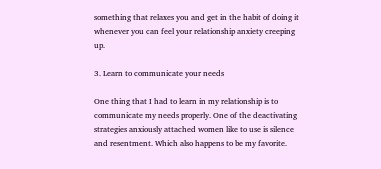something that relaxes you and get in the habit of doing it whenever you can feel your relationship anxiety creeping up.

3. Learn to communicate your needs

One thing that I had to learn in my relationship is to communicate my needs properly. One of the deactivating strategies anxiously attached women like to use is silence and resentment. Which also happens to be my favorite.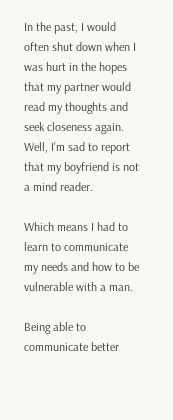In the past, I would often shut down when I was hurt in the hopes that my partner would read my thoughts and seek closeness again. Well, I’m sad to report that my boyfriend is not a mind reader.

Which means I had to learn to communicate my needs and how to be vulnerable with a man.

Being able to communicate better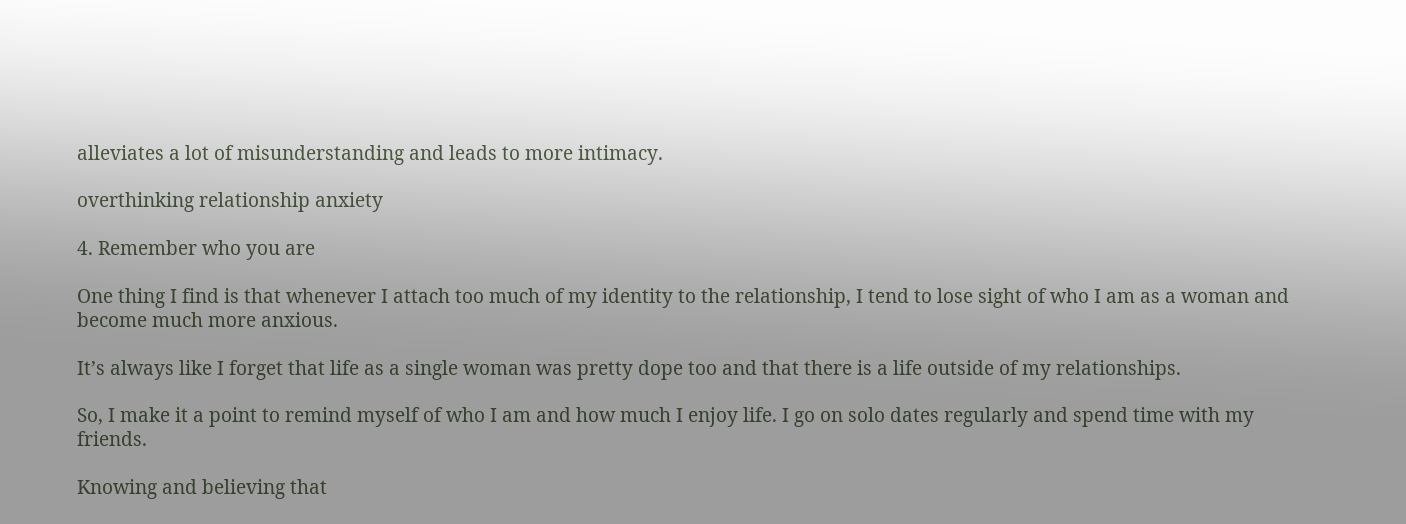alleviates a lot of misunderstanding and leads to more intimacy.

overthinking relationship anxiety

4. Remember who you are

One thing I find is that whenever I attach too much of my identity to the relationship, I tend to lose sight of who I am as a woman and become much more anxious.

It’s always like I forget that life as a single woman was pretty dope too and that there is a life outside of my relationships.

So, I make it a point to remind myself of who I am and how much I enjoy life. I go on solo dates regularly and spend time with my friends.

Knowing and believing that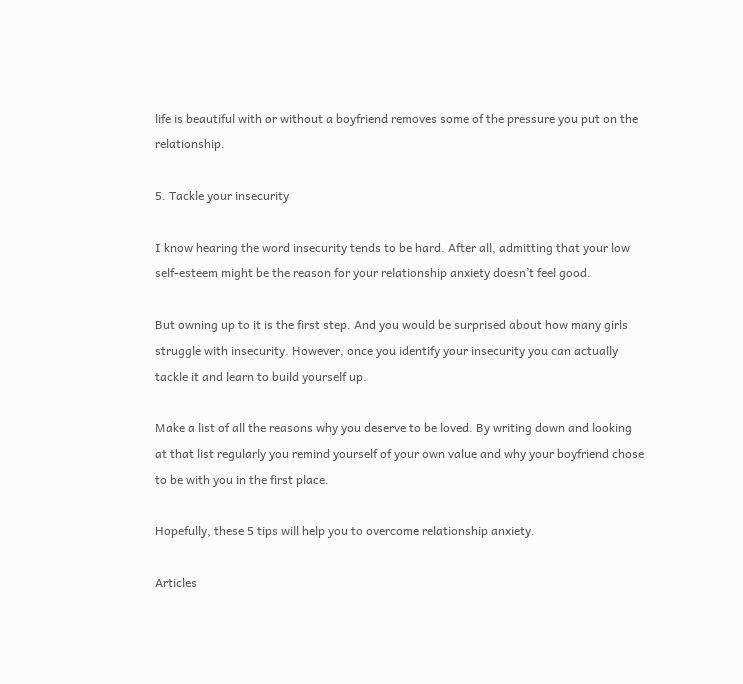life is beautiful with or without a boyfriend removes some of the pressure you put on the relationship.

5. Tackle your insecurity

I know hearing the word insecurity tends to be hard. After all, admitting that your low self-esteem might be the reason for your relationship anxiety doesn’t feel good.

But owning up to it is the first step. And you would be surprised about how many girls struggle with insecurity. However, once you identify your insecurity you can actually tackle it and learn to build yourself up.

Make a list of all the reasons why you deserve to be loved. By writing down and looking at that list regularly you remind yourself of your own value and why your boyfriend chose to be with you in the first place.

Hopefully, these 5 tips will help you to overcome relationship anxiety.

Articles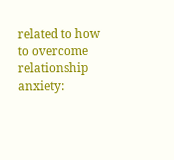related to how to overcome relationship anxiety: